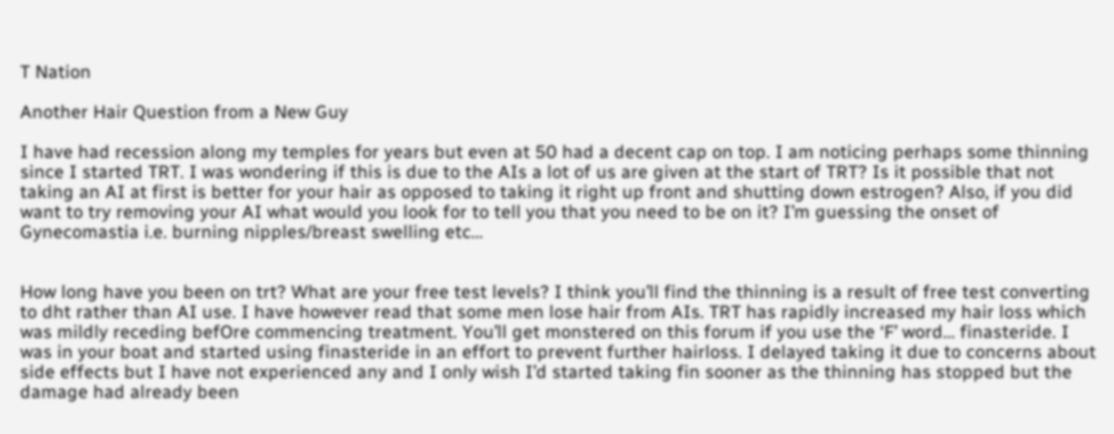T Nation

Another Hair Question from a New Guy

I have had recession along my temples for years but even at 50 had a decent cap on top. I am noticing perhaps some thinning since I started TRT. I was wondering if this is due to the AIs a lot of us are given at the start of TRT? Is it possible that not taking an AI at first is better for your hair as opposed to taking it right up front and shutting down estrogen? Also, if you did want to try removing your AI what would you look for to tell you that you need to be on it? I’m guessing the onset of Gynecomastia i.e. burning nipples/breast swelling etc…


How long have you been on trt? What are your free test levels? I think you’ll find the thinning is a result of free test converting to dht rather than AI use. I have however read that some men lose hair from AIs. TRT has rapidly increased my hair loss which was mildly receding befOre commencing treatment. You’ll get monstered on this forum if you use the ‘F’ word… finasteride. I was in your boat and started using finasteride in an effort to prevent further hairloss. I delayed taking it due to concerns about side effects but I have not experienced any and I only wish I’d started taking fin sooner as the thinning has stopped but the damage had already been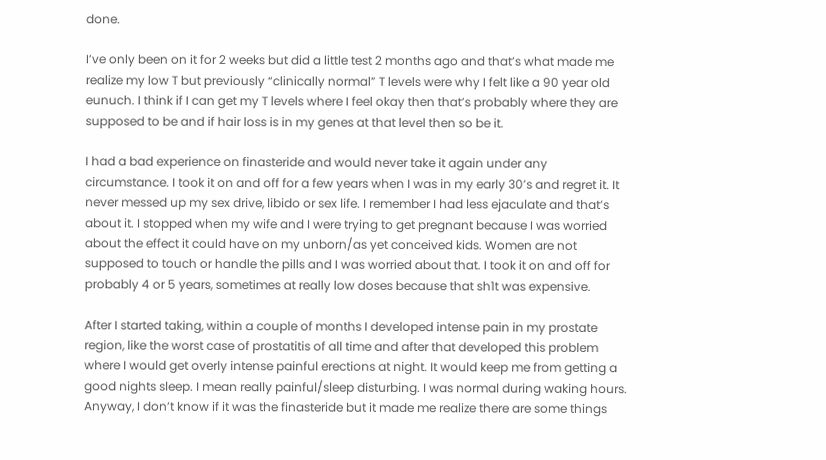done.

I’ve only been on it for 2 weeks but did a little test 2 months ago and that’s what made me realize my low T but previously “clinically normal” T levels were why I felt like a 90 year old eunuch. I think if I can get my T levels where I feel okay then that’s probably where they are supposed to be and if hair loss is in my genes at that level then so be it.

I had a bad experience on finasteride and would never take it again under any circumstance. I took it on and off for a few years when I was in my early 30’s and regret it. It never messed up my sex drive, libido or sex life. I remember I had less ejaculate and that’s about it. I stopped when my wife and I were trying to get pregnant because I was worried about the effect it could have on my unborn/as yet conceived kids. Women are not supposed to touch or handle the pills and I was worried about that. I took it on and off for probably 4 or 5 years, sometimes at really low doses because that sh1t was expensive.

After I started taking, within a couple of months I developed intense pain in my prostate region, like the worst case of prostatitis of all time and after that developed this problem where I would get overly intense painful erections at night. It would keep me from getting a good nights sleep. I mean really painful/sleep disturbing. I was normal during waking hours. Anyway, I don’t know if it was the finasteride but it made me realize there are some things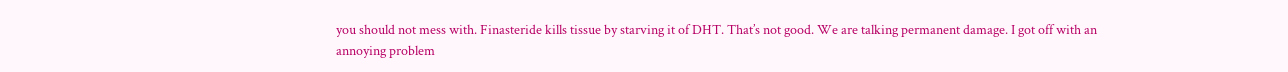you should not mess with. Finasteride kills tissue by starving it of DHT. That’s not good. We are talking permanent damage. I got off with an annoying problem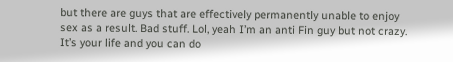but there are guys that are effectively permanently unable to enjoy sex as a result. Bad stuff. Lol, yeah I’m an anti Fin guy but not crazy. It’s your life and you can do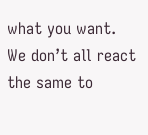what you want. We don’t all react the same to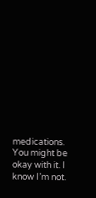medications. You might be okay with it. I know I’m not.